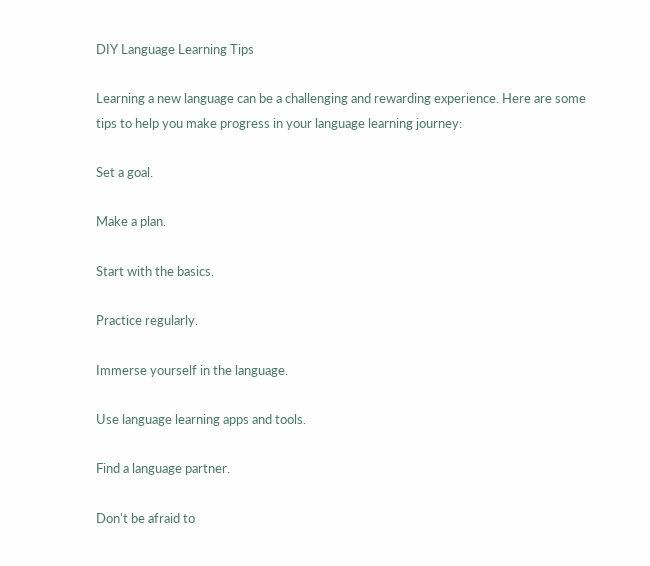DIY Language Learning Tips

Learning a new language can be a challenging and rewarding experience. Here are some tips to help you make progress in your language learning journey:

Set a goal.

Make a plan.

Start with the basics.

Practice regularly.

Immerse yourself in the language.

Use language learning apps and tools.

Find a language partner.

Don't be afraid to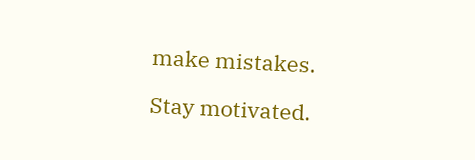make mistakes.

Stay motivated.